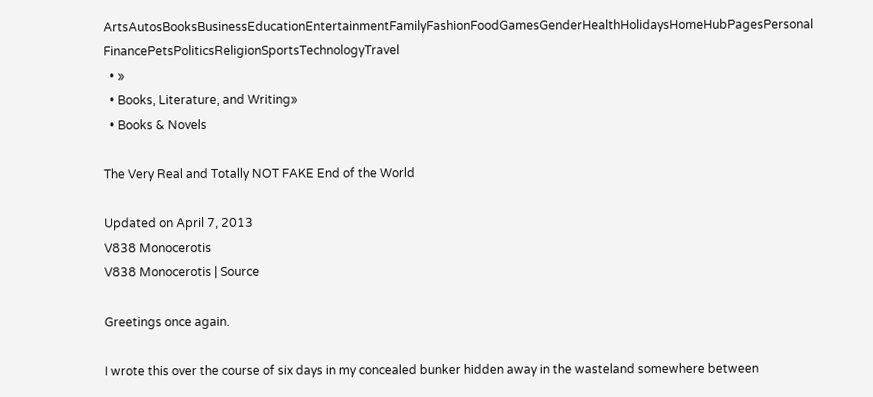ArtsAutosBooksBusinessEducationEntertainmentFamilyFashionFoodGamesGenderHealthHolidaysHomeHubPagesPersonal FinancePetsPoliticsReligionSportsTechnologyTravel
  • »
  • Books, Literature, and Writing»
  • Books & Novels

The Very Real and Totally NOT FAKE End of the World

Updated on April 7, 2013
V838 Monocerotis
V838 Monocerotis | Source

Greetings once again.

I wrote this over the course of six days in my concealed bunker hidden away in the wasteland somewhere between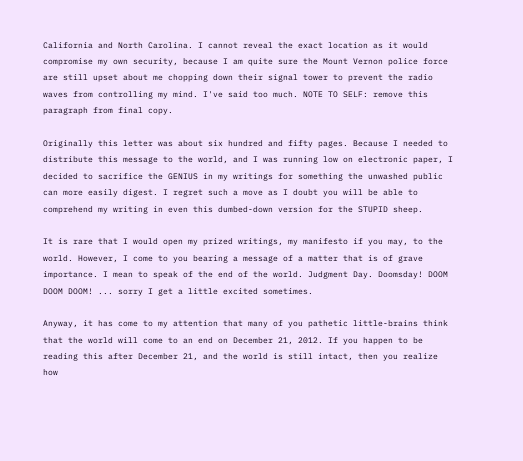California and North Carolina. I cannot reveal the exact location as it would compromise my own security, because I am quite sure the Mount Vernon police force are still upset about me chopping down their signal tower to prevent the radio waves from controlling my mind. I've said too much. NOTE TO SELF: remove this paragraph from final copy.

Originally this letter was about six hundred and fifty pages. Because I needed to distribute this message to the world, and I was running low on electronic paper, I decided to sacrifice the GENIUS in my writings for something the unwashed public can more easily digest. I regret such a move as I doubt you will be able to comprehend my writing in even this dumbed-down version for the STUPID sheep.

It is rare that I would open my prized writings, my manifesto if you may, to the world. However, I come to you bearing a message of a matter that is of grave importance. I mean to speak of the end of the world. Judgment Day. Doomsday! DOOM DOOM DOOM! ... sorry I get a little excited sometimes.

Anyway, it has come to my attention that many of you pathetic little-brains think that the world will come to an end on December 21, 2012. If you happen to be reading this after December 21, and the world is still intact, then you realize how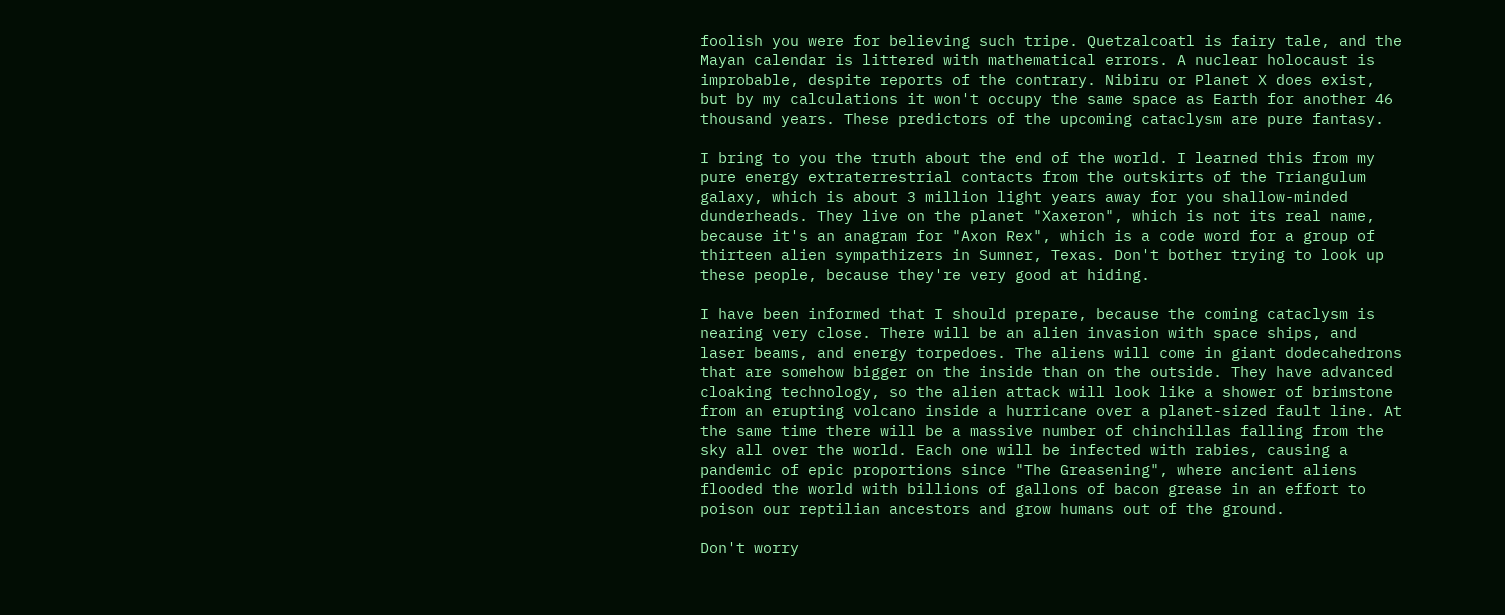foolish you were for believing such tripe. Quetzalcoatl is fairy tale, and the Mayan calendar is littered with mathematical errors. A nuclear holocaust is improbable, despite reports of the contrary. Nibiru or Planet X does exist, but by my calculations it won't occupy the same space as Earth for another 46 thousand years. These predictors of the upcoming cataclysm are pure fantasy.

I bring to you the truth about the end of the world. I learned this from my pure energy extraterrestrial contacts from the outskirts of the Triangulum galaxy, which is about 3 million light years away for you shallow-minded dunderheads. They live on the planet "Xaxeron", which is not its real name, because it's an anagram for "Axon Rex", which is a code word for a group of thirteen alien sympathizers in Sumner, Texas. Don't bother trying to look up these people, because they're very good at hiding.

I have been informed that I should prepare, because the coming cataclysm is nearing very close. There will be an alien invasion with space ships, and laser beams, and energy torpedoes. The aliens will come in giant dodecahedrons that are somehow bigger on the inside than on the outside. They have advanced cloaking technology, so the alien attack will look like a shower of brimstone from an erupting volcano inside a hurricane over a planet-sized fault line. At the same time there will be a massive number of chinchillas falling from the sky all over the world. Each one will be infected with rabies, causing a pandemic of epic proportions since "The Greasening", where ancient aliens flooded the world with billions of gallons of bacon grease in an effort to poison our reptilian ancestors and grow humans out of the ground.

Don't worry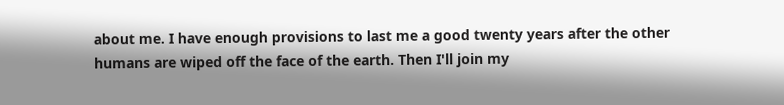about me. I have enough provisions to last me a good twenty years after the other humans are wiped off the face of the earth. Then I'll join my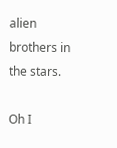alien brothers in the stars.

Oh I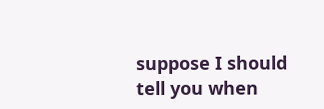suppose I should tell you when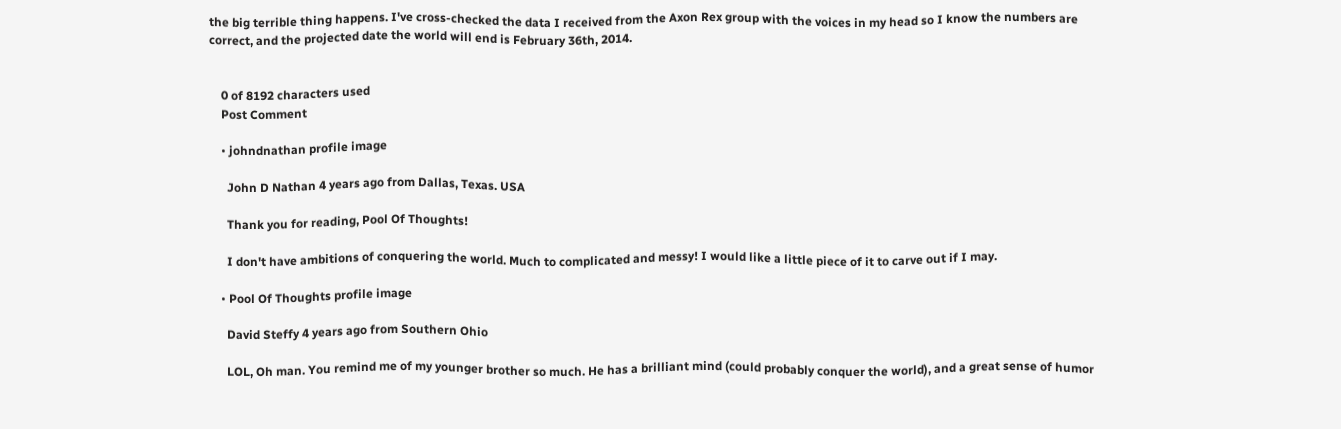the big terrible thing happens. I've cross-checked the data I received from the Axon Rex group with the voices in my head so I know the numbers are correct, and the projected date the world will end is February 36th, 2014.


    0 of 8192 characters used
    Post Comment

    • johndnathan profile image

      John D Nathan 4 years ago from Dallas, Texas. USA

      Thank you for reading, Pool Of Thoughts!

      I don't have ambitions of conquering the world. Much to complicated and messy! I would like a little piece of it to carve out if I may.

    • Pool Of Thoughts profile image

      David Steffy 4 years ago from Southern Ohio

      LOL, Oh man. You remind me of my younger brother so much. He has a brilliant mind (could probably conquer the world), and a great sense of humor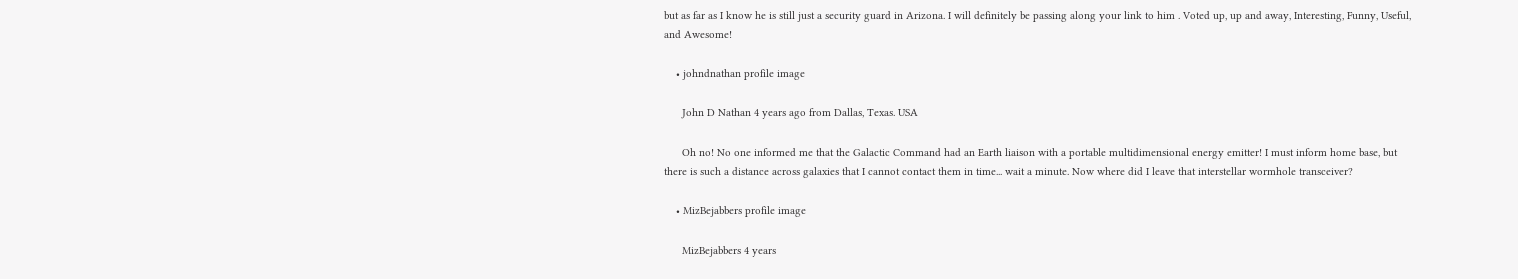but as far as I know he is still just a security guard in Arizona. I will definitely be passing along your link to him . Voted up, up and away, Interesting, Funny, Useful, and Awesome!

    • johndnathan profile image

      John D Nathan 4 years ago from Dallas, Texas. USA

      Oh no! No one informed me that the Galactic Command had an Earth liaison with a portable multidimensional energy emitter! I must inform home base, but there is such a distance across galaxies that I cannot contact them in time... wait a minute. Now where did I leave that interstellar wormhole transceiver?

    • MizBejabbers profile image

      MizBejabbers 4 years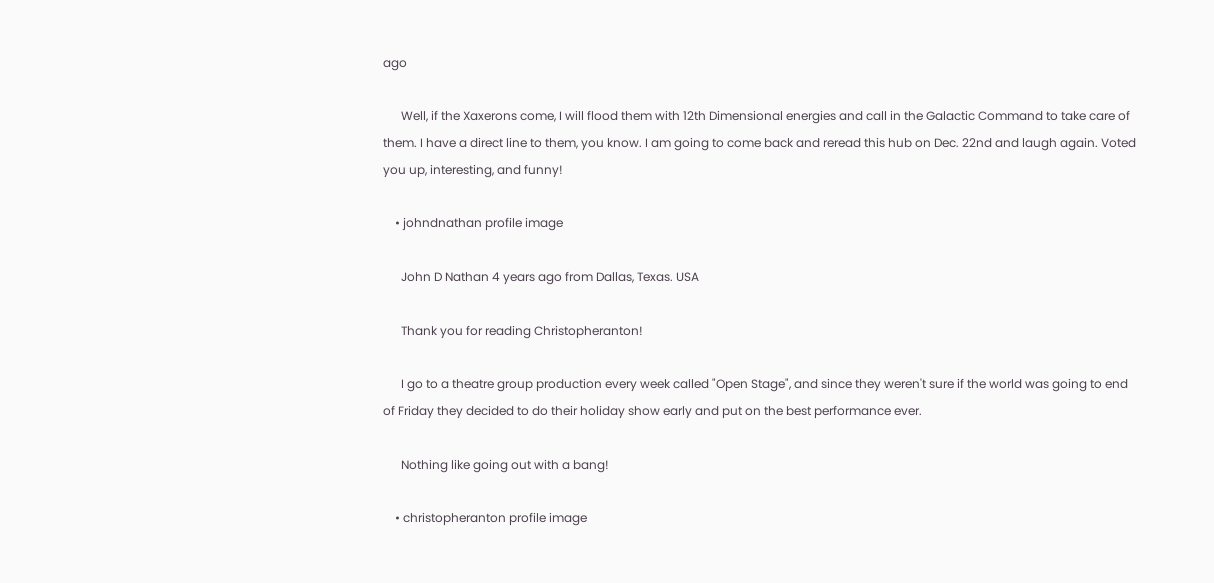ago

      Well, if the Xaxerons come, I will flood them with 12th Dimensional energies and call in the Galactic Command to take care of them. I have a direct line to them, you know. I am going to come back and reread this hub on Dec. 22nd and laugh again. Voted you up, interesting, and funny!

    • johndnathan profile image

      John D Nathan 4 years ago from Dallas, Texas. USA

      Thank you for reading Christopheranton!

      I go to a theatre group production every week called "Open Stage", and since they weren't sure if the world was going to end of Friday they decided to do their holiday show early and put on the best performance ever.

      Nothing like going out with a bang!

    • christopheranton profile image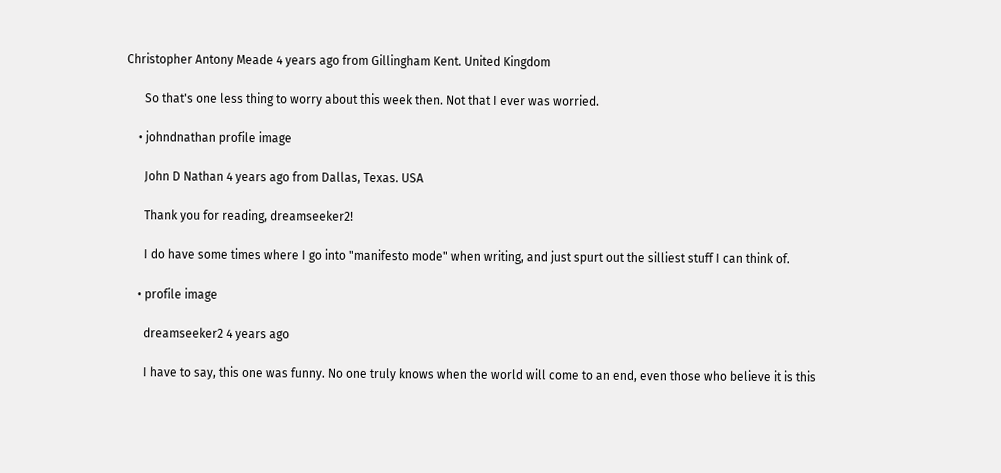Christopher Antony Meade 4 years ago from Gillingham Kent. United Kingdom

      So that's one less thing to worry about this week then. Not that I ever was worried.

    • johndnathan profile image

      John D Nathan 4 years ago from Dallas, Texas. USA

      Thank you for reading, dreamseeker2!

      I do have some times where I go into "manifesto mode" when writing, and just spurt out the silliest stuff I can think of.

    • profile image

      dreamseeker2 4 years ago

      I have to say, this one was funny. No one truly knows when the world will come to an end, even those who believe it is this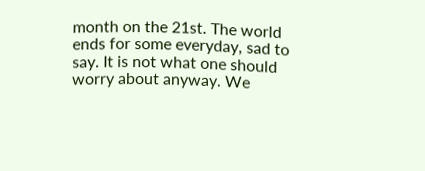month on the 21st. The world ends for some everyday, sad to say. It is not what one should worry about anyway. We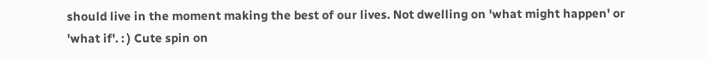should live in the moment making the best of our lives. Not dwelling on 'what might happen' or 'what if'. : ) Cute spin on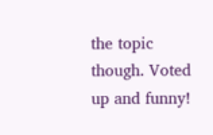the topic though. Voted up and funny!